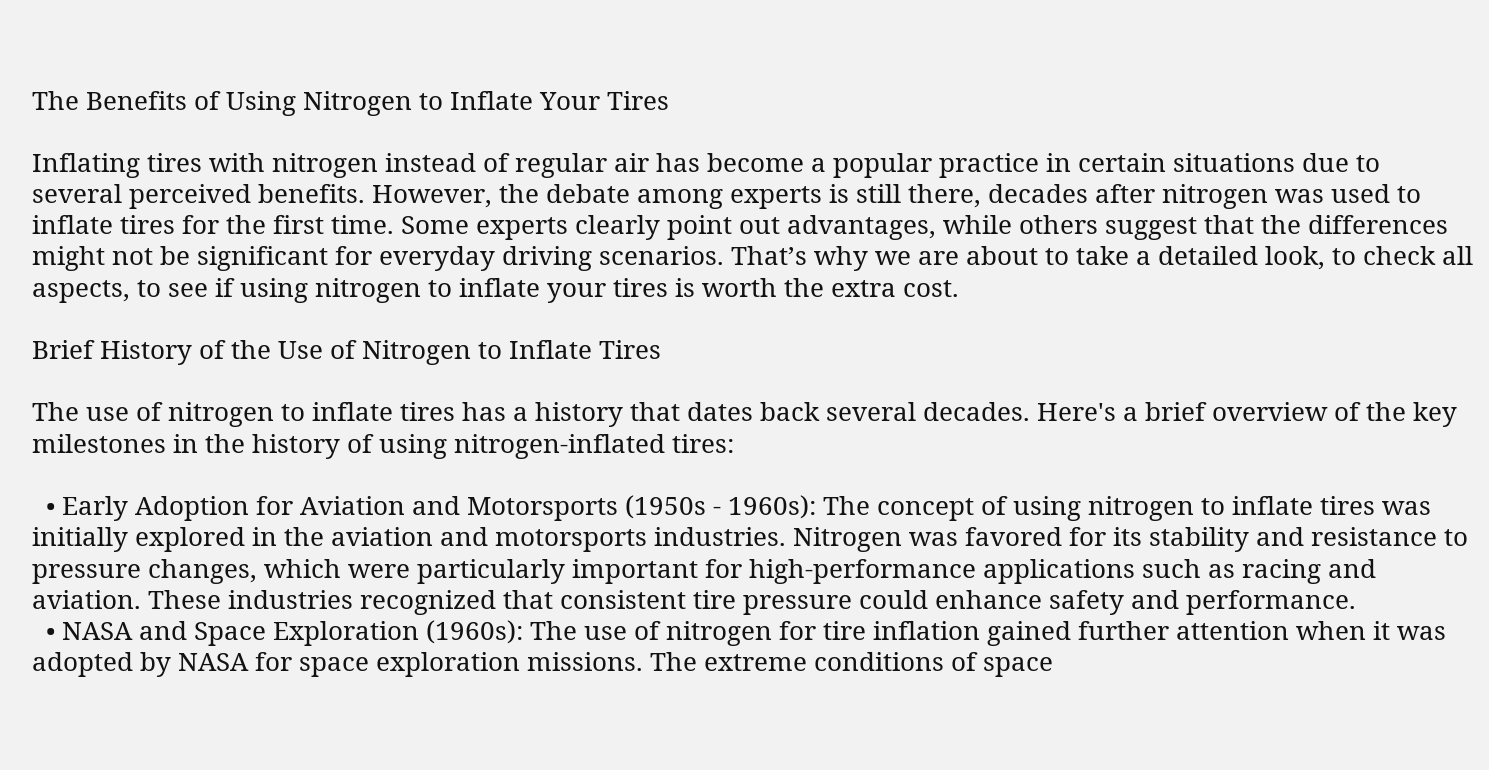The Benefits of Using Nitrogen to Inflate Your Tires

Inflating tires with nitrogen instead of regular air has become a popular practice in certain situations due to several perceived benefits. However, the debate among experts is still there, decades after nitrogen was used to inflate tires for the first time. Some experts clearly point out advantages, while others suggest that the differences might not be significant for everyday driving scenarios. That’s why we are about to take a detailed look, to check all aspects, to see if using nitrogen to inflate your tires is worth the extra cost.

Brief History of the Use of Nitrogen to Inflate Tires

The use of nitrogen to inflate tires has a history that dates back several decades. Here's a brief overview of the key milestones in the history of using nitrogen-inflated tires:

  • Early Adoption for Aviation and Motorsports (1950s - 1960s): The concept of using nitrogen to inflate tires was initially explored in the aviation and motorsports industries. Nitrogen was favored for its stability and resistance to pressure changes, which were particularly important for high-performance applications such as racing and aviation. These industries recognized that consistent tire pressure could enhance safety and performance.
  • NASA and Space Exploration (1960s): The use of nitrogen for tire inflation gained further attention when it was adopted by NASA for space exploration missions. The extreme conditions of space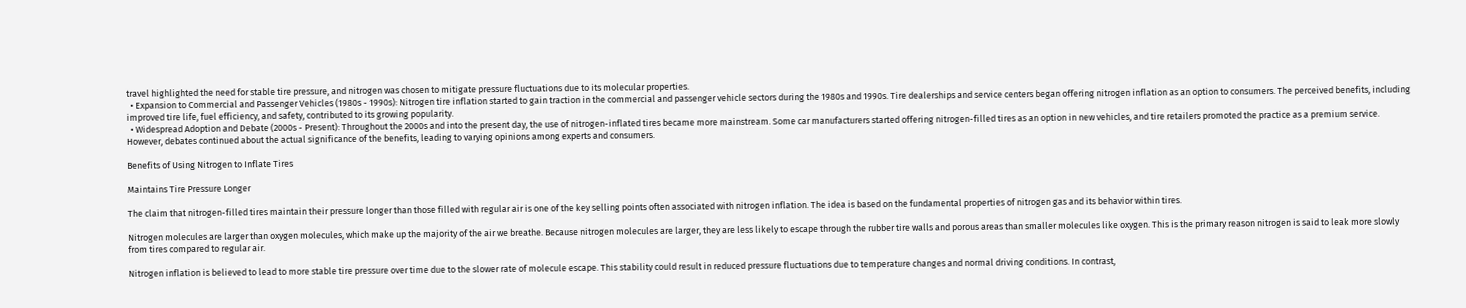travel highlighted the need for stable tire pressure, and nitrogen was chosen to mitigate pressure fluctuations due to its molecular properties.
  • Expansion to Commercial and Passenger Vehicles (1980s - 1990s): Nitrogen tire inflation started to gain traction in the commercial and passenger vehicle sectors during the 1980s and 1990s. Tire dealerships and service centers began offering nitrogen inflation as an option to consumers. The perceived benefits, including improved tire life, fuel efficiency, and safety, contributed to its growing popularity.
  • Widespread Adoption and Debate (2000s - Present): Throughout the 2000s and into the present day, the use of nitrogen-inflated tires became more mainstream. Some car manufacturers started offering nitrogen-filled tires as an option in new vehicles, and tire retailers promoted the practice as a premium service. However, debates continued about the actual significance of the benefits, leading to varying opinions among experts and consumers.

Benefits of Using Nitrogen to Inflate Tires

Maintains Tire Pressure Longer

The claim that nitrogen-filled tires maintain their pressure longer than those filled with regular air is one of the key selling points often associated with nitrogen inflation. The idea is based on the fundamental properties of nitrogen gas and its behavior within tires.

Nitrogen molecules are larger than oxygen molecules, which make up the majority of the air we breathe. Because nitrogen molecules are larger, they are less likely to escape through the rubber tire walls and porous areas than smaller molecules like oxygen. This is the primary reason nitrogen is said to leak more slowly from tires compared to regular air.

Nitrogen inflation is believed to lead to more stable tire pressure over time due to the slower rate of molecule escape. This stability could result in reduced pressure fluctuations due to temperature changes and normal driving conditions. In contrast,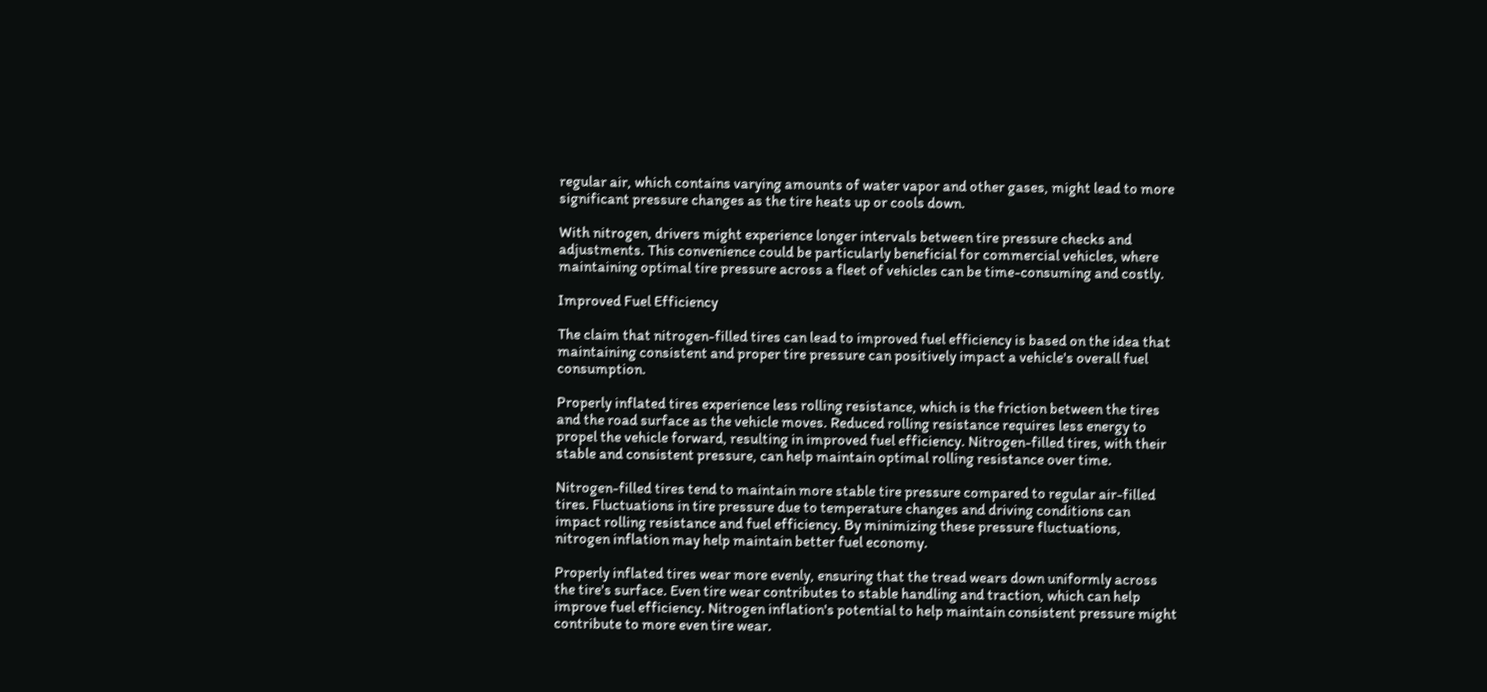regular air, which contains varying amounts of water vapor and other gases, might lead to more significant pressure changes as the tire heats up or cools down.

With nitrogen, drivers might experience longer intervals between tire pressure checks and adjustments. This convenience could be particularly beneficial for commercial vehicles, where maintaining optimal tire pressure across a fleet of vehicles can be time-consuming and costly.

Improved Fuel Efficiency

The claim that nitrogen-filled tires can lead to improved fuel efficiency is based on the idea that maintaining consistent and proper tire pressure can positively impact a vehicle's overall fuel consumption.

Properly inflated tires experience less rolling resistance, which is the friction between the tires and the road surface as the vehicle moves. Reduced rolling resistance requires less energy to propel the vehicle forward, resulting in improved fuel efficiency. Nitrogen-filled tires, with their stable and consistent pressure, can help maintain optimal rolling resistance over time.

Nitrogen-filled tires tend to maintain more stable tire pressure compared to regular air-filled tires. Fluctuations in tire pressure due to temperature changes and driving conditions can impact rolling resistance and fuel efficiency. By minimizing these pressure fluctuations, nitrogen inflation may help maintain better fuel economy.

Properly inflated tires wear more evenly, ensuring that the tread wears down uniformly across the tire's surface. Even tire wear contributes to stable handling and traction, which can help improve fuel efficiency. Nitrogen inflation's potential to help maintain consistent pressure might contribute to more even tire wear.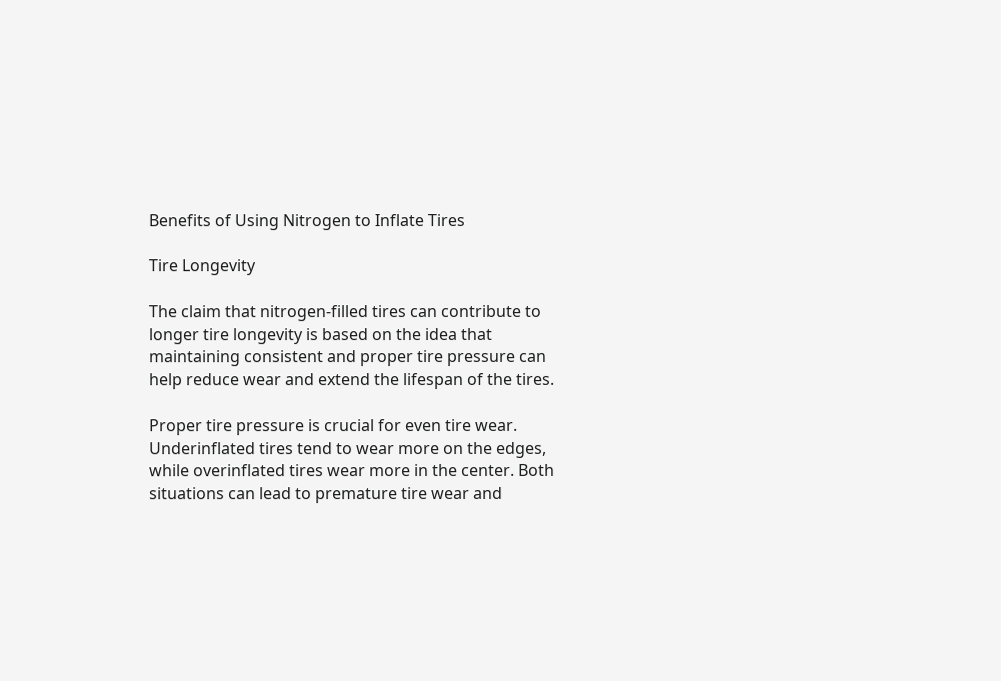Benefits of Using Nitrogen to Inflate Tires

Tire Longevity

The claim that nitrogen-filled tires can contribute to longer tire longevity is based on the idea that maintaining consistent and proper tire pressure can help reduce wear and extend the lifespan of the tires.

Proper tire pressure is crucial for even tire wear. Underinflated tires tend to wear more on the edges, while overinflated tires wear more in the center. Both situations can lead to premature tire wear and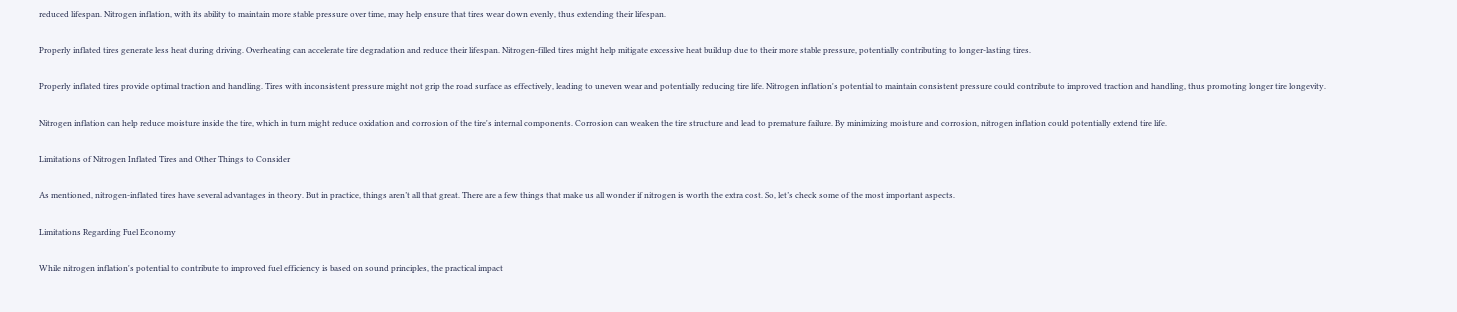reduced lifespan. Nitrogen inflation, with its ability to maintain more stable pressure over time, may help ensure that tires wear down evenly, thus extending their lifespan.

Properly inflated tires generate less heat during driving. Overheating can accelerate tire degradation and reduce their lifespan. Nitrogen-filled tires might help mitigate excessive heat buildup due to their more stable pressure, potentially contributing to longer-lasting tires.

Properly inflated tires provide optimal traction and handling. Tires with inconsistent pressure might not grip the road surface as effectively, leading to uneven wear and potentially reducing tire life. Nitrogen inflation's potential to maintain consistent pressure could contribute to improved traction and handling, thus promoting longer tire longevity.

Nitrogen inflation can help reduce moisture inside the tire, which in turn might reduce oxidation and corrosion of the tire's internal components. Corrosion can weaken the tire structure and lead to premature failure. By minimizing moisture and corrosion, nitrogen inflation could potentially extend tire life.

Limitations of Nitrogen Inflated Tires and Other Things to Consider

As mentioned, nitrogen-inflated tires have several advantages in theory. But in practice, things aren’t all that great. There are a few things that make us all wonder if nitrogen is worth the extra cost. So, let’s check some of the most important aspects.

Limitations Regarding Fuel Economy

While nitrogen inflation's potential to contribute to improved fuel efficiency is based on sound principles, the practical impact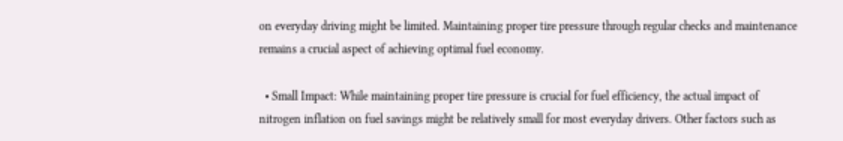on everyday driving might be limited. Maintaining proper tire pressure through regular checks and maintenance remains a crucial aspect of achieving optimal fuel economy.

  • Small Impact: While maintaining proper tire pressure is crucial for fuel efficiency, the actual impact of nitrogen inflation on fuel savings might be relatively small for most everyday drivers. Other factors such as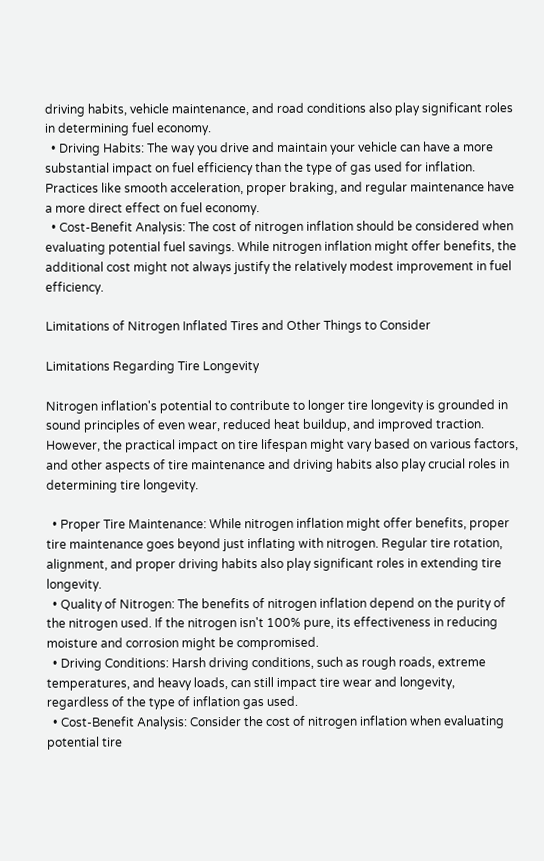driving habits, vehicle maintenance, and road conditions also play significant roles in determining fuel economy.
  • Driving Habits: The way you drive and maintain your vehicle can have a more substantial impact on fuel efficiency than the type of gas used for inflation. Practices like smooth acceleration, proper braking, and regular maintenance have a more direct effect on fuel economy.
  • Cost-Benefit Analysis: The cost of nitrogen inflation should be considered when evaluating potential fuel savings. While nitrogen inflation might offer benefits, the additional cost might not always justify the relatively modest improvement in fuel efficiency.

Limitations of Nitrogen Inflated Tires and Other Things to Consider

Limitations Regarding Tire Longevity

Nitrogen inflation's potential to contribute to longer tire longevity is grounded in sound principles of even wear, reduced heat buildup, and improved traction. However, the practical impact on tire lifespan might vary based on various factors, and other aspects of tire maintenance and driving habits also play crucial roles in determining tire longevity.

  • Proper Tire Maintenance: While nitrogen inflation might offer benefits, proper tire maintenance goes beyond just inflating with nitrogen. Regular tire rotation, alignment, and proper driving habits also play significant roles in extending tire longevity.
  • Quality of Nitrogen: The benefits of nitrogen inflation depend on the purity of the nitrogen used. If the nitrogen isn't 100% pure, its effectiveness in reducing moisture and corrosion might be compromised.
  • Driving Conditions: Harsh driving conditions, such as rough roads, extreme temperatures, and heavy loads, can still impact tire wear and longevity, regardless of the type of inflation gas used.
  • Cost-Benefit Analysis: Consider the cost of nitrogen inflation when evaluating potential tire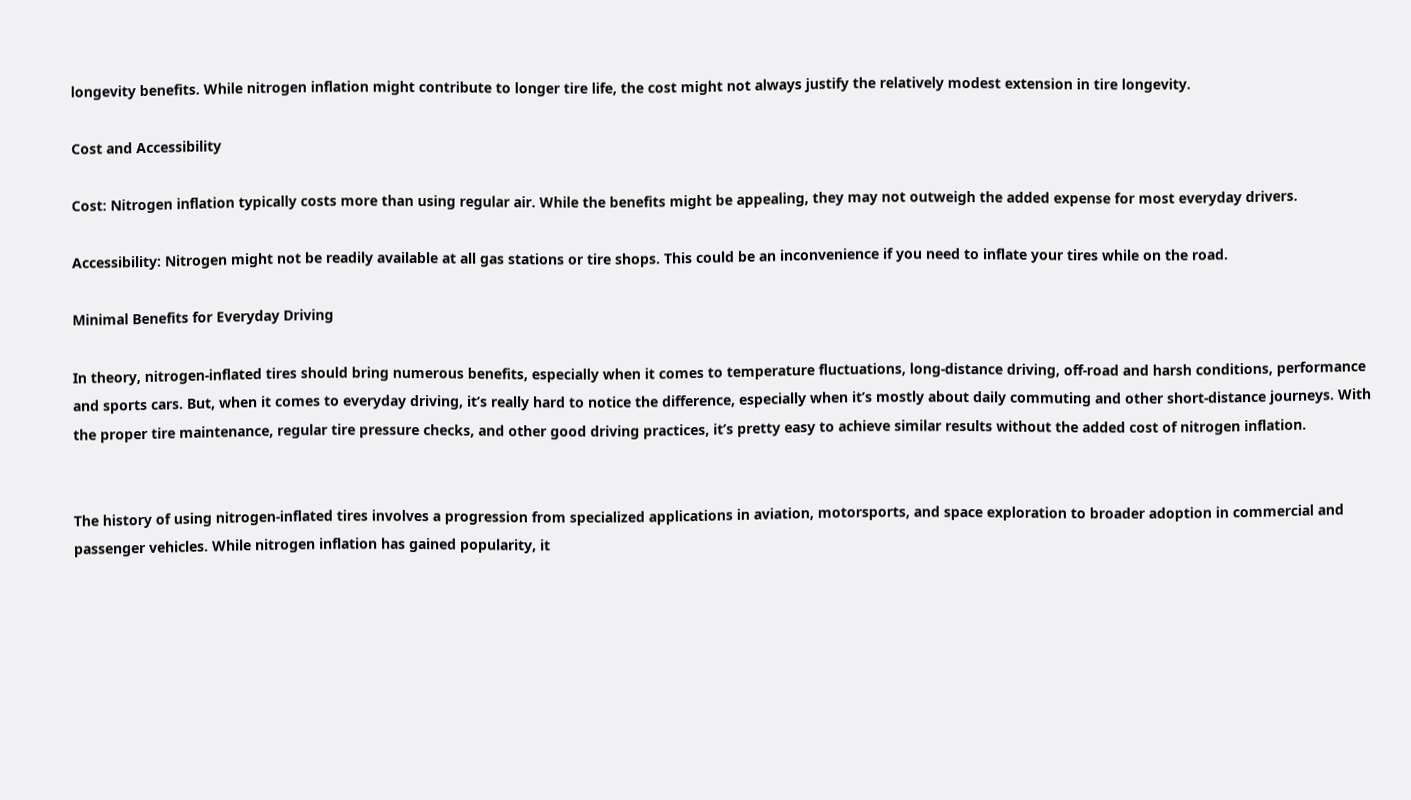longevity benefits. While nitrogen inflation might contribute to longer tire life, the cost might not always justify the relatively modest extension in tire longevity.

Cost and Accessibility

Cost: Nitrogen inflation typically costs more than using regular air. While the benefits might be appealing, they may not outweigh the added expense for most everyday drivers.

Accessibility: Nitrogen might not be readily available at all gas stations or tire shops. This could be an inconvenience if you need to inflate your tires while on the road.

Minimal Benefits for Everyday Driving

In theory, nitrogen-inflated tires should bring numerous benefits, especially when it comes to temperature fluctuations, long-distance driving, off-road and harsh conditions, performance and sports cars. But, when it comes to everyday driving, it’s really hard to notice the difference, especially when it’s mostly about daily commuting and other short-distance journeys. With the proper tire maintenance, regular tire pressure checks, and other good driving practices, it’s pretty easy to achieve similar results without the added cost of nitrogen inflation.


The history of using nitrogen-inflated tires involves a progression from specialized applications in aviation, motorsports, and space exploration to broader adoption in commercial and passenger vehicles. While nitrogen inflation has gained popularity, it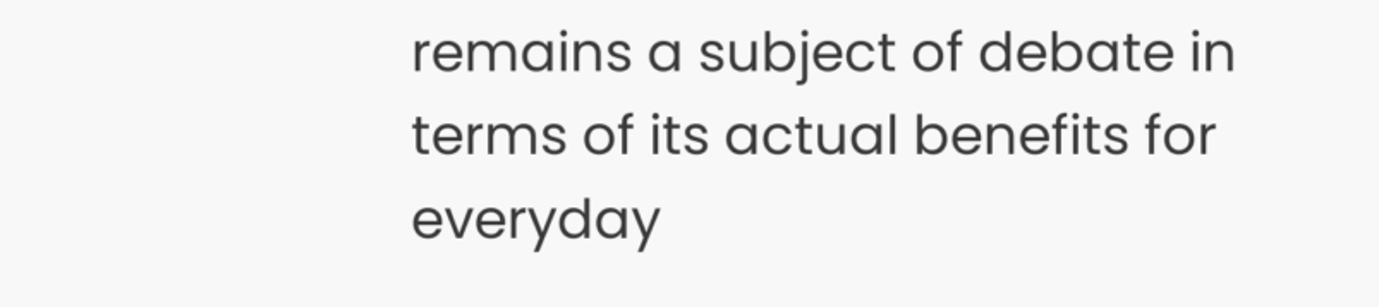remains a subject of debate in terms of its actual benefits for everyday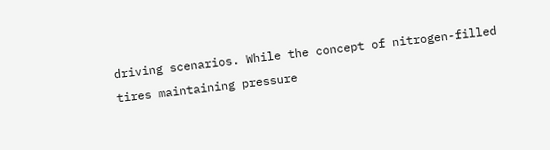driving scenarios. While the concept of nitrogen-filled tires maintaining pressure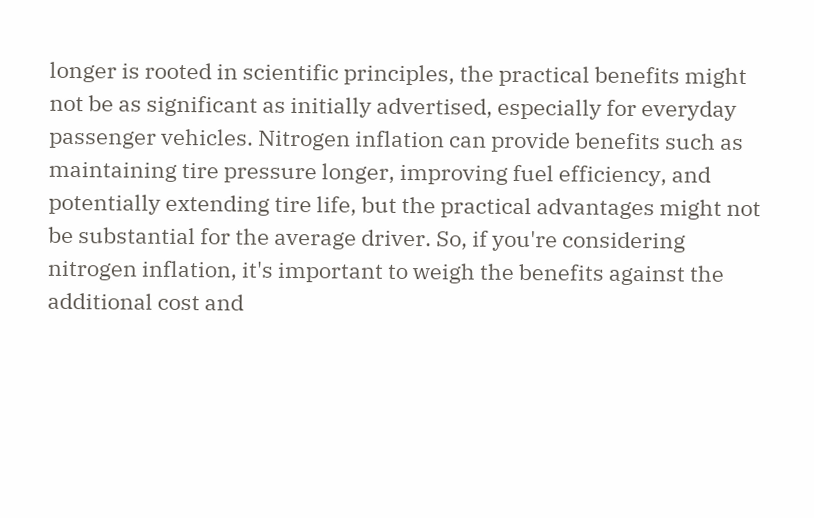longer is rooted in scientific principles, the practical benefits might not be as significant as initially advertised, especially for everyday passenger vehicles. Nitrogen inflation can provide benefits such as maintaining tire pressure longer, improving fuel efficiency, and potentially extending tire life, but the practical advantages might not be substantial for the average driver. So, if you're considering nitrogen inflation, it's important to weigh the benefits against the additional cost and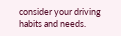consider your driving habits and needs.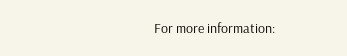For more information: